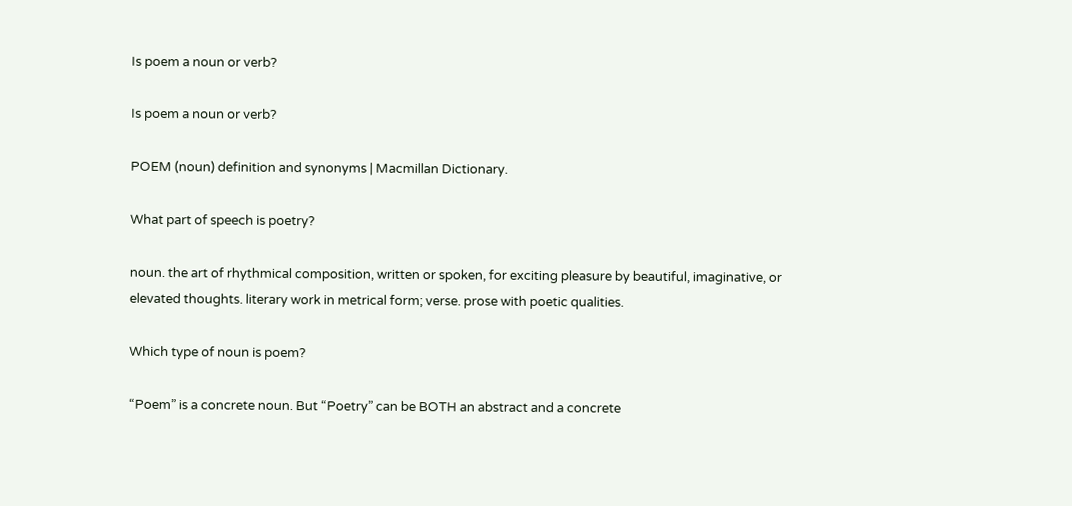Is poem a noun or verb?

Is poem a noun or verb?

POEM (noun) definition and synonyms | Macmillan Dictionary.

What part of speech is poetry?

noun. the art of rhythmical composition, written or spoken, for exciting pleasure by beautiful, imaginative, or elevated thoughts. literary work in metrical form; verse. prose with poetic qualities.

Which type of noun is poem?

“Poem” is a concrete noun. But “Poetry” can be BOTH an abstract and a concrete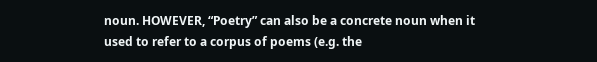noun. HOWEVER, “Poetry” can also be a concrete noun when it used to refer to a corpus of poems (e.g. the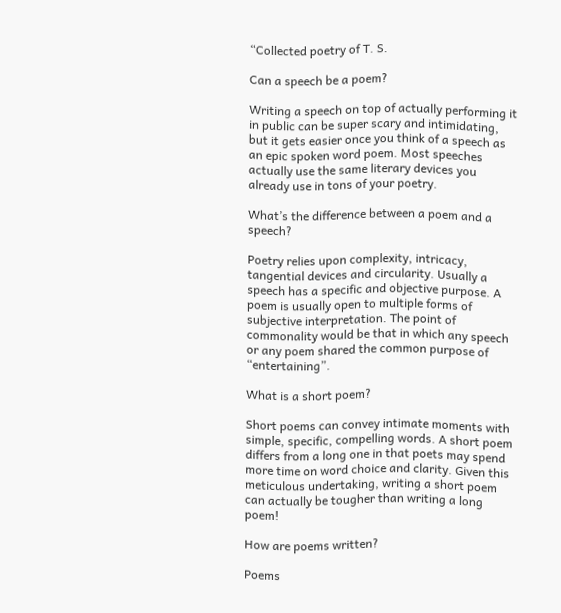“Collected poetry of T. S.

Can a speech be a poem?

Writing a speech on top of actually performing it in public can be super scary and intimidating, but it gets easier once you think of a speech as an epic spoken word poem. Most speeches actually use the same literary devices you already use in tons of your poetry.

What’s the difference between a poem and a speech?

Poetry relies upon complexity, intricacy, tangential devices and circularity. Usually a speech has a specific and objective purpose. A poem is usually open to multiple forms of subjective interpretation. The point of commonality would be that in which any speech or any poem shared the common purpose of “entertaining”.

What is a short poem?

Short poems can convey intimate moments with simple, specific, compelling words. A short poem differs from a long one in that poets may spend more time on word choice and clarity. Given this meticulous undertaking, writing a short poem can actually be tougher than writing a long poem!

How are poems written?

Poems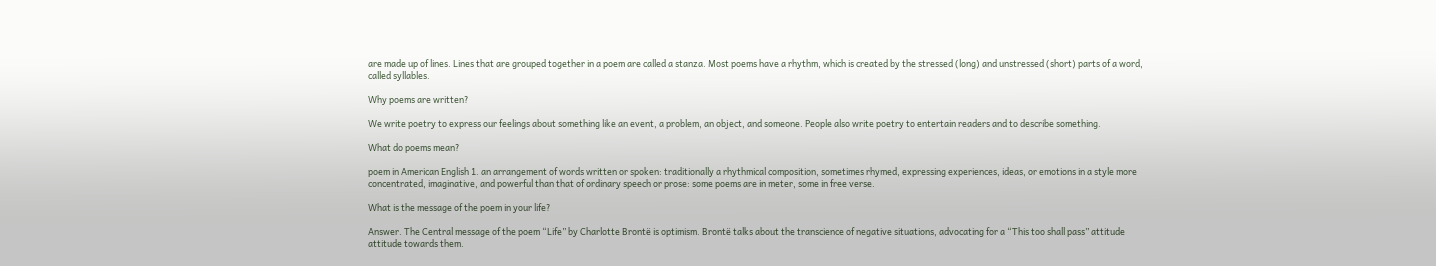are made up of lines. Lines that are grouped together in a poem are called a stanza. Most poems have a rhythm, which is created by the stressed (long) and unstressed (short) parts of a word, called syllables.

Why poems are written?

We write poetry to express our feelings about something like an event, a problem, an object, and someone. People also write poetry to entertain readers and to describe something.

What do poems mean?

poem in American English 1. an arrangement of words written or spoken: traditionally a rhythmical composition, sometimes rhymed, expressing experiences, ideas, or emotions in a style more concentrated, imaginative, and powerful than that of ordinary speech or prose: some poems are in meter, some in free verse.

What is the message of the poem in your life?

Answer. The Central message of the poem “Life” by Charlotte Brontë is optimism. Brontë talks about the transcience of negative situations, advocating for a “This too shall pass” attitude attitude towards them.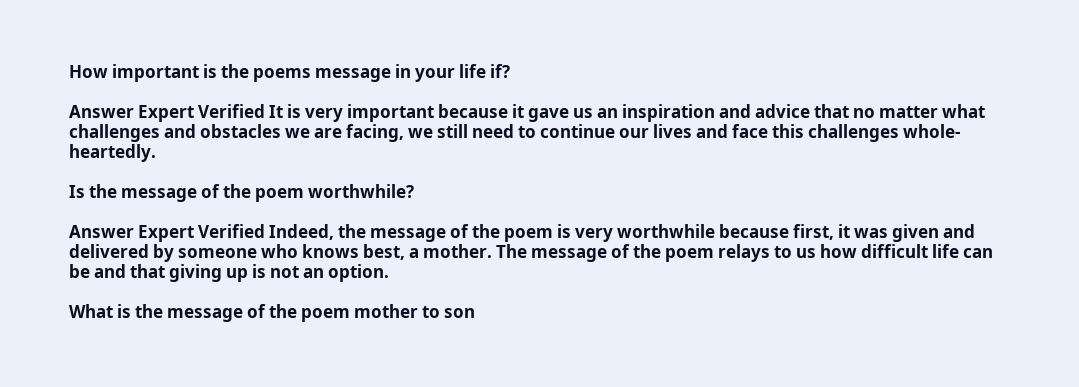How important is the poems message in your life if?

Answer Expert Verified It is very important because it gave us an inspiration and advice that no matter what challenges and obstacles we are facing, we still need to continue our lives and face this challenges whole-heartedly.

Is the message of the poem worthwhile?

Answer Expert Verified Indeed, the message of the poem is very worthwhile because first, it was given and delivered by someone who knows best, a mother. The message of the poem relays to us how difficult life can be and that giving up is not an option.

What is the message of the poem mother to son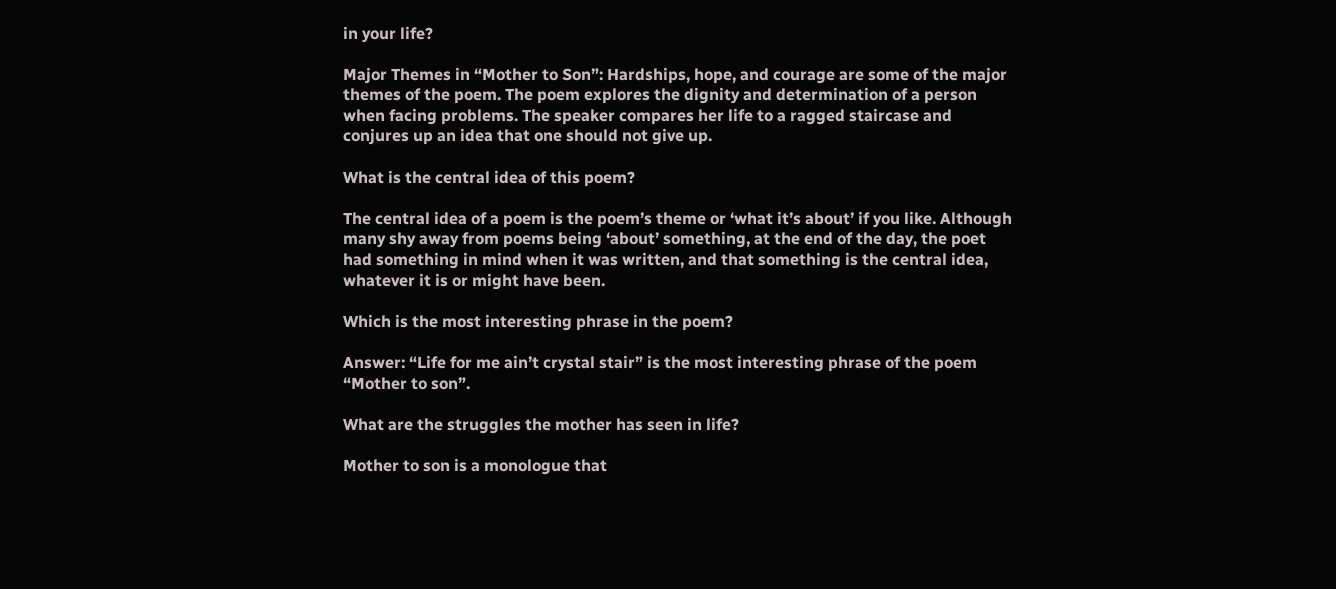in your life?

Major Themes in “Mother to Son”: Hardships, hope, and courage are some of the major themes of the poem. The poem explores the dignity and determination of a person when facing problems. The speaker compares her life to a ragged staircase and conjures up an idea that one should not give up.

What is the central idea of this poem?

The central idea of a poem is the poem’s theme or ‘what it’s about’ if you like. Although many shy away from poems being ‘about’ something, at the end of the day, the poet had something in mind when it was written, and that something is the central idea, whatever it is or might have been.

Which is the most interesting phrase in the poem?

Answer: “Life for me ain’t crystal stair” is the most interesting phrase of the poem “Mother to son”.

What are the struggles the mother has seen in life?

Mother to son is a monologue that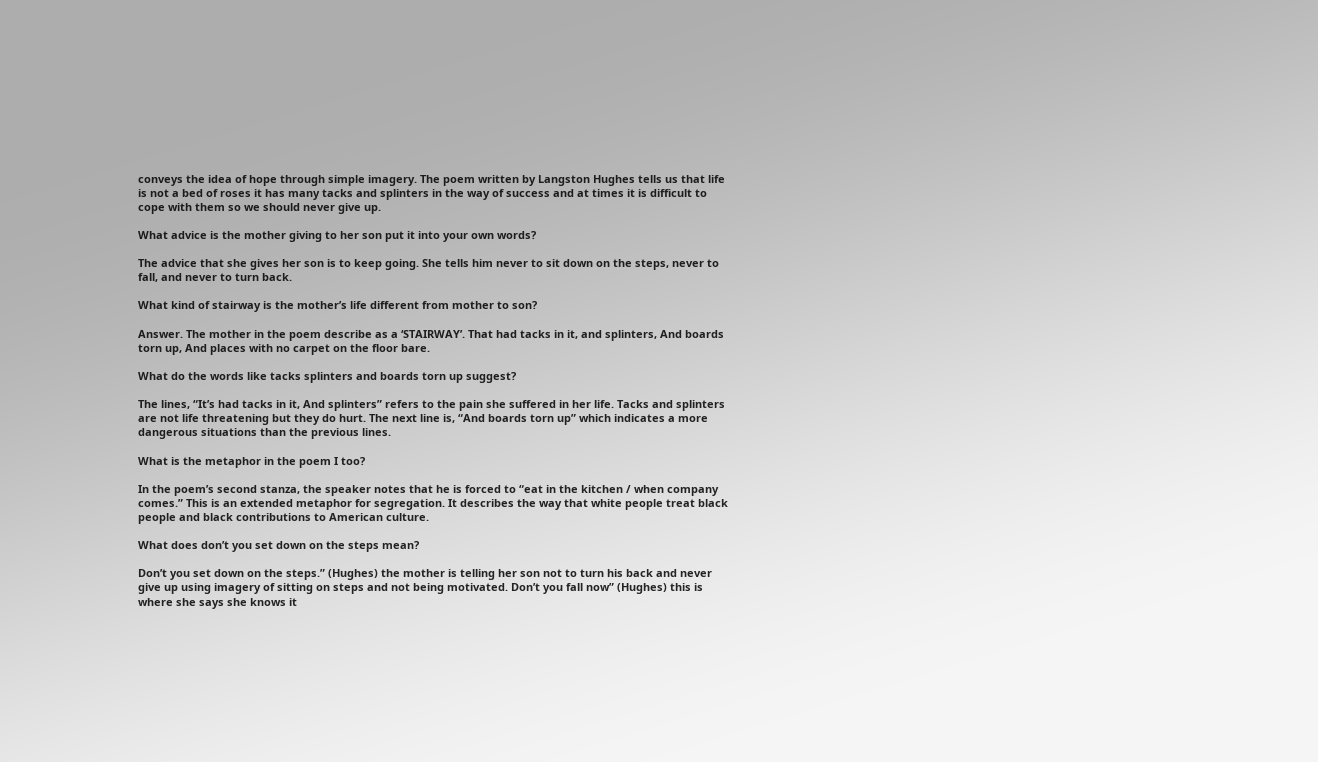conveys the idea of hope through simple imagery. The poem written by Langston Hughes tells us that life is not a bed of roses it has many tacks and splinters in the way of success and at times it is difficult to cope with them so we should never give up.

What advice is the mother giving to her son put it into your own words?

The advice that she gives her son is to keep going. She tells him never to sit down on the steps, never to fall, and never to turn back.

What kind of stairway is the mother’s life different from mother to son?

Answer. The mother in the poem describe as a ‘STAIRWAY’. That had tacks in it, and splinters, And boards torn up, And places with no carpet on the floor bare.

What do the words like tacks splinters and boards torn up suggest?

The lines, “It’s had tacks in it, And splinters” refers to the pain she suffered in her life. Tacks and splinters are not life threatening but they do hurt. The next line is, “And boards torn up” which indicates a more dangerous situations than the previous lines.

What is the metaphor in the poem I too?

In the poem’s second stanza, the speaker notes that he is forced to “eat in the kitchen / when company comes.” This is an extended metaphor for segregation. It describes the way that white people treat black people and black contributions to American culture.

What does don’t you set down on the steps mean?

Don’t you set down on the steps.” (Hughes) the mother is telling her son not to turn his back and never give up using imagery of sitting on steps and not being motivated. Don’t you fall now” (Hughes) this is where she says she knows it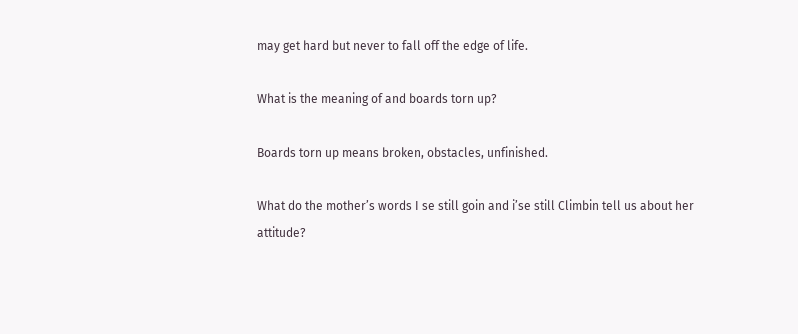may get hard but never to fall off the edge of life.

What is the meaning of and boards torn up?

Boards torn up means broken, obstacles, unfinished.

What do the mother’s words I se still goin and i’se still Climbin tell us about her attitude?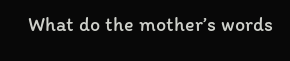What do the mother’s words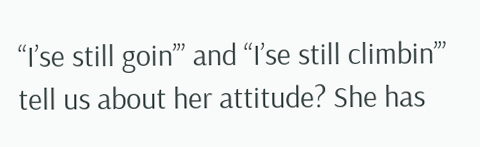“I’se still goin’” and “I’se still climbin’” tell us about her attitude? She has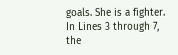goals. She is a fighter. In Lines 3 through 7, the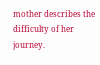mother describes the difficulty of her journey.